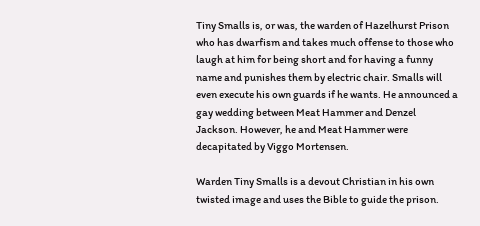Tiny Smalls is, or was, the warden of Hazelhurst Prison who has dwarfism and takes much offense to those who laugh at him for being short and for having a funny name and punishes them by electric chair. Smalls will even execute his own guards if he wants. He announced a gay wedding between Meat Hammer and Denzel Jackson. However, he and Meat Hammer were decapitated by Viggo Mortensen.

Warden Tiny Smalls is a devout Christian in his own twisted image and uses the Bible to guide the prison.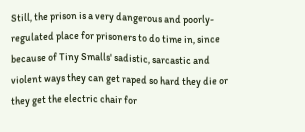Still, the prison is a very dangerous and poorly-regulated place for prisoners to do time in, since because of Tiny Smalls' sadistic, sarcastic and violent ways they can get raped so hard they die or they get the electric chair for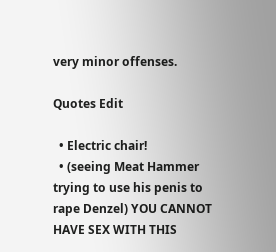very minor offenses.

Quotes Edit

  • Electric chair!
  • (seeing Meat Hammer trying to use his penis to rape Denzel) YOU CANNOT HAVE SEX WITH THIS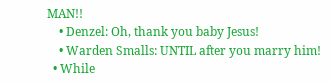MAN!!
    • Denzel: Oh, thank you baby Jesus!
    • Warden Smalls: UNTIL after you marry him!
  • While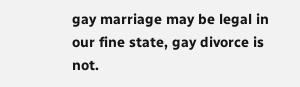gay marriage may be legal in our fine state, gay divorce is not.